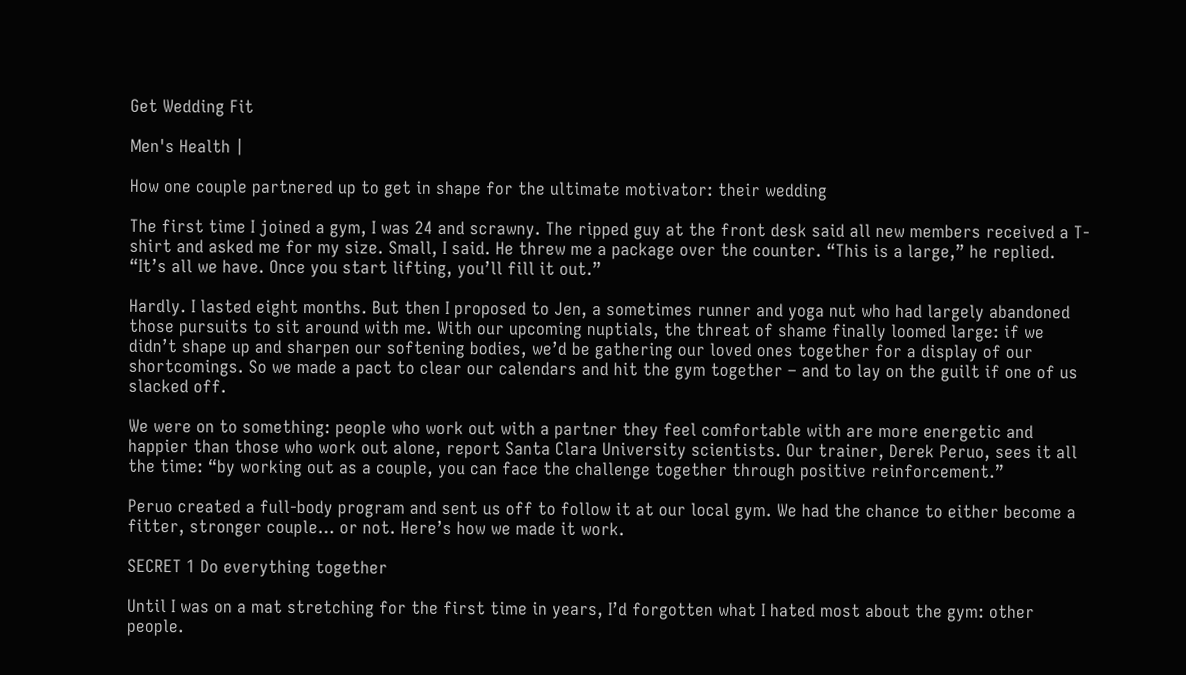Get Wedding Fit

Men's Health |

How one couple partnered up to get in shape for the ultimate motivator: their wedding

The first time I joined a gym, I was 24 and scrawny. The ripped guy at the front desk said all new members received a T-shirt and asked me for my size. Small, I said. He threw me a package over the counter. “This is a large,” he replied. “It’s all we have. Once you start lifting, you’ll fill it out.”

Hardly. I lasted eight months. But then I proposed to Jen, a sometimes runner and yoga nut who had largely abandoned those pursuits to sit around with me. With our upcoming nuptials, the threat of shame finally loomed large: if we didn’t shape up and sharpen our softening bodies, we’d be gathering our loved ones together for a display of our shortcomings. So we made a pact to clear our calendars and hit the gym together – and to lay on the guilt if one of us slacked off.

We were on to something: people who work out with a partner they feel comfortable with are more energetic and happier than those who work out alone, report Santa Clara University scientists. Our trainer, Derek Peruo, sees it all the time: “by working out as a couple, you can face the challenge together through positive reinforcement.”

Peruo created a full-body program and sent us off to follow it at our local gym. We had the chance to either become a fitter, stronger couple… or not. Here’s how we made it work.

SECRET 1 Do everything together

Until I was on a mat stretching for the first time in years, I’d forgotten what I hated most about the gym: other people.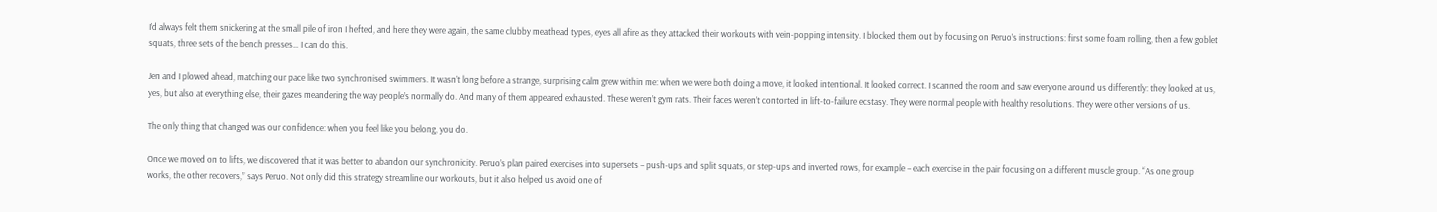I’d always felt them snickering at the small pile of iron I hefted, and here they were again, the same clubby meathead types, eyes all afire as they attacked their workouts with vein-popping intensity. I blocked them out by focusing on Peruo’s instructions: first some foam rolling, then a few goblet squats, three sets of the bench presses… I can do this.

Jen and I plowed ahead, matching our pace like two synchronised swimmers. It wasn’t long before a strange, surprising calm grew within me: when we were both doing a move, it looked intentional. It looked correct. I scanned the room and saw everyone around us differently: they looked at us, yes, but also at everything else, their gazes meandering the way people’s normally do. And many of them appeared exhausted. These weren’t gym rats. Their faces weren’t contorted in lift-to-failure ecstasy. They were normal people with healthy resolutions. They were other versions of us.

The only thing that changed was our confidence: when you feel like you belong, you do.

Once we moved on to lifts, we discovered that it was better to abandon our synchronicity. Peruo’s plan paired exercises into supersets – push-ups and split squats, or step-ups and inverted rows, for example – each exercise in the pair focusing on a different muscle group. “As one group works, the other recovers,” says Peruo. Not only did this strategy streamline our workouts, but it also helped us avoid one of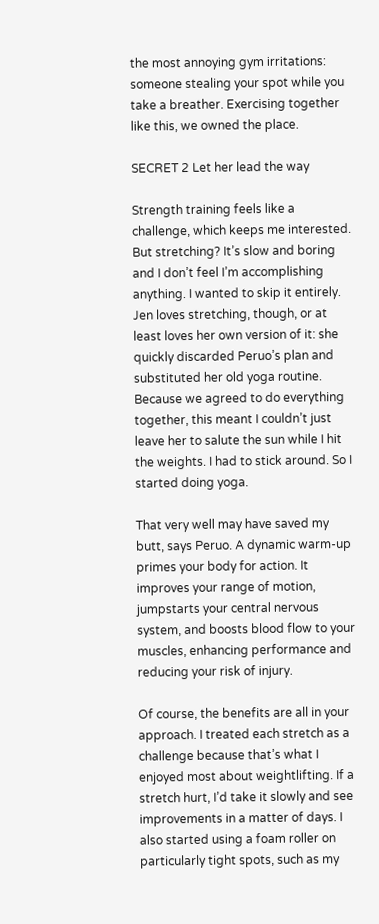the most annoying gym irritations: someone stealing your spot while you take a breather. Exercising together like this, we owned the place.

SECRET 2 Let her lead the way

Strength training feels like a challenge, which keeps me interested. But stretching? It’s slow and boring and I don’t feel I’m accomplishing anything. I wanted to skip it entirely. Jen loves stretching, though, or at least loves her own version of it: she quickly discarded Peruo’s plan and substituted her old yoga routine. Because we agreed to do everything together, this meant I couldn’t just leave her to salute the sun while I hit the weights. I had to stick around. So I started doing yoga.

That very well may have saved my butt, says Peruo. A dynamic warm-up primes your body for action. It improves your range of motion, jumpstarts your central nervous system, and boosts blood flow to your muscles, enhancing performance and reducing your risk of injury.

Of course, the benefits are all in your approach. I treated each stretch as a challenge because that’s what I enjoyed most about weightlifting. If a stretch hurt, I’d take it slowly and see improvements in a matter of days. I also started using a foam roller on particularly tight spots, such as my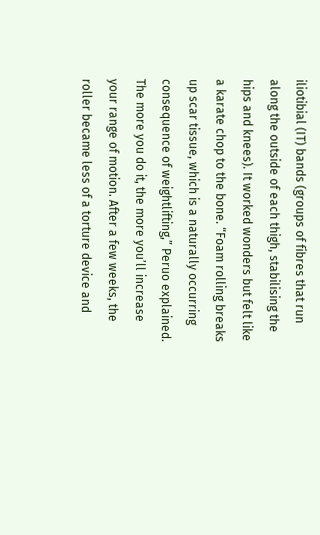iliotibial (IT) bands (groups of fibres that run along the outside of each thigh, stabilising the hips and knees). It worked wonders but felt like a karate chop to the bone. “Foam rolling breaks up scar tissue, which is a naturally occurring consequence of weightlifting,” Peruo explained. The more you do it, the more you’ll increase your range of motion. After a few weeks, the roller became less of a torture device and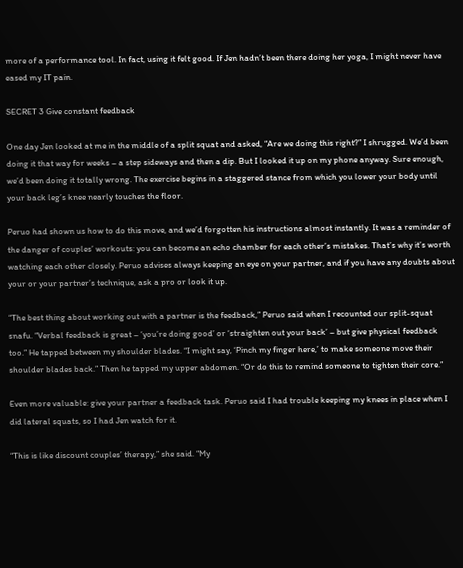more of a performance tool. In fact, using it felt good. If Jen hadn’t been there doing her yoga, I might never have eased my IT pain.

SECRET 3 Give constant feedback

One day Jen looked at me in the middle of a split squat and asked, “Are we doing this right?” I shrugged. We’d been doing it that way for weeks – a step sideways and then a dip. But I looked it up on my phone anyway. Sure enough, we’d been doing it totally wrong. The exercise begins in a staggered stance from which you lower your body until your back leg’s knee nearly touches the floor.

Peruo had shown us how to do this move, and we’d forgotten his instructions almost instantly. It was a reminder of the danger of couples’ workouts: you can become an echo chamber for each other’s mistakes. That’s why it’s worth watching each other closely. Peruo advises always keeping an eye on your partner, and if you have any doubts about your or your partner’s technique, ask a pro or look it up.

“The best thing about working out with a partner is the feedback,” Peruo said when I recounted our split-squat snafu. “Verbal feedback is great – ‘you’re doing good’ or ‘straighten out your back’ – but give physical feedback too.” He tapped between my shoulder blades. “I might say, ‘Pinch my finger here,’ to make someone move their shoulder blades back.” Then he tapped my upper abdomen. “Or do this to remind someone to tighten their core.”

Even more valuable: give your partner a feedback task. Peruo said I had trouble keeping my knees in place when I did lateral squats, so I had Jen watch for it.

“This is like discount couples’ therapy,” she said. “My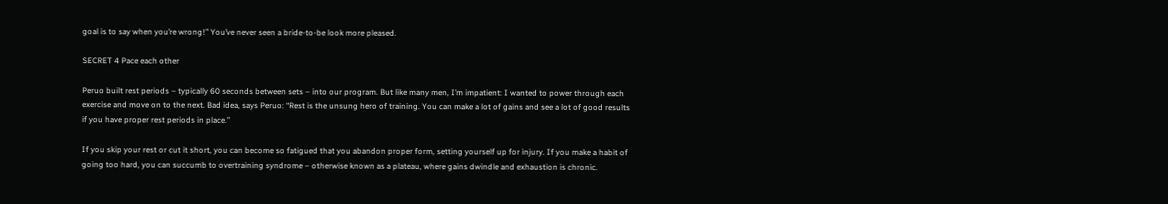goal is to say when you’re wrong!” You’ve never seen a bride-to-be look more pleased.

SECRET 4 Pace each other

Peruo built rest periods – typically 60 seconds between sets – into our program. But like many men, I’m impatient: I wanted to power through each exercise and move on to the next. Bad idea, says Peruo: “Rest is the unsung hero of training. You can make a lot of gains and see a lot of good results if you have proper rest periods in place.”

If you skip your rest or cut it short, you can become so fatigued that you abandon proper form, setting yourself up for injury. If you make a habit of going too hard, you can succumb to overtraining syndrome – otherwise known as a plateau, where gains dwindle and exhaustion is chronic.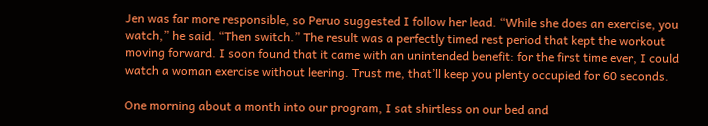Jen was far more responsible, so Peruo suggested I follow her lead. “While she does an exercise, you watch,” he said. “Then switch.” The result was a perfectly timed rest period that kept the workout moving forward. I soon found that it came with an unintended benefit: for the first time ever, I could watch a woman exercise without leering. Trust me, that’ll keep you plenty occupied for 60 seconds.

One morning about a month into our program, I sat shirtless on our bed and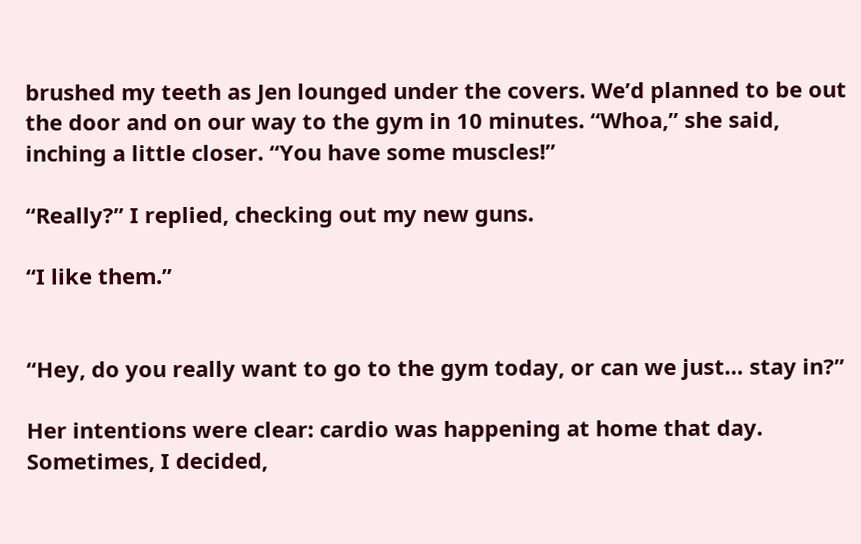brushed my teeth as Jen lounged under the covers. We’d planned to be out the door and on our way to the gym in 10 minutes. “Whoa,” she said, inching a little closer. “You have some muscles!”

“Really?” I replied, checking out my new guns.

“I like them.”


“Hey, do you really want to go to the gym today, or can we just… stay in?”

Her intentions were clear: cardio was happening at home that day. Sometimes, I decided,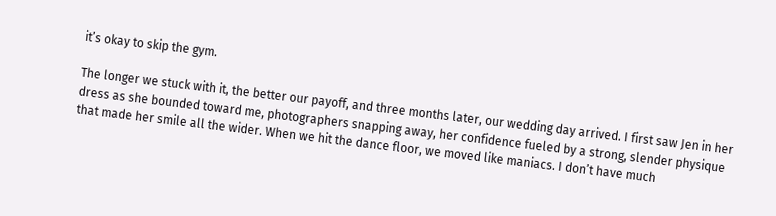it’s okay to skip the gym.

The longer we stuck with it, the better our payoff, and three months later, our wedding day arrived. I first saw Jen in her dress as she bounded toward me, photographers snapping away, her confidence fueled by a strong, slender physique that made her smile all the wider. When we hit the dance floor, we moved like maniacs. I don’t have much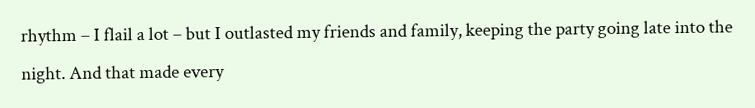rhythm – I flail a lot – but I outlasted my friends and family, keeping the party going late into the night. And that made every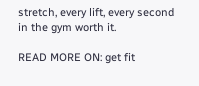stretch, every lift, every second in the gym worth it.

READ MORE ON: get fit